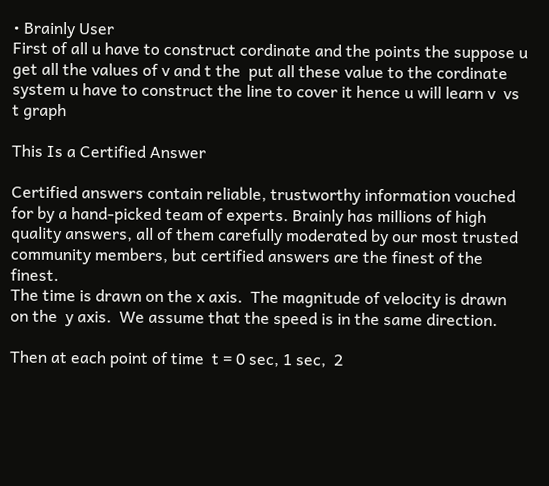• Brainly User
First of all u have to construct cordinate and the points the suppose u get all the values of v and t the  put all these value to the cordinate system u have to construct the line to cover it hence u will learn v  vs t graph

This Is a Certified Answer

Certified answers contain reliable, trustworthy information vouched for by a hand-picked team of experts. Brainly has millions of high quality answers, all of them carefully moderated by our most trusted community members, but certified answers are the finest of the finest.
The time is drawn on the x axis.  The magnitude of velocity is drawn on the  y axis.  We assume that the speed is in the same direction.

Then at each point of time  t = 0 sec, 1 sec,  2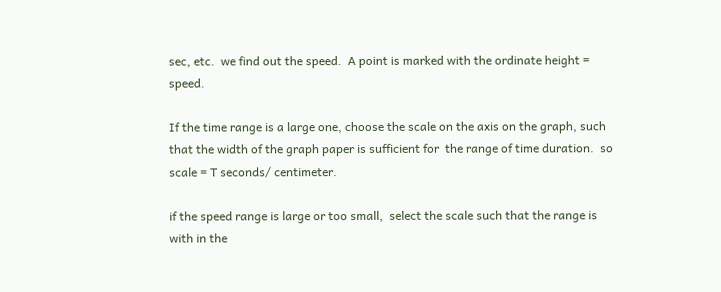sec, etc.  we find out the speed.  A point is marked with the ordinate height = speed.

If the time range is a large one, choose the scale on the axis on the graph, such that the width of the graph paper is sufficient for  the range of time duration.  so scale = T seconds/ centimeter.

if the speed range is large or too small,  select the scale such that the range is with in the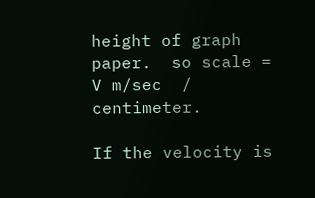height of graph paper.  so scale =  V m/sec  / centimeter.

If the velocity is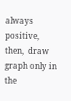always positive, then,  draw graph only in the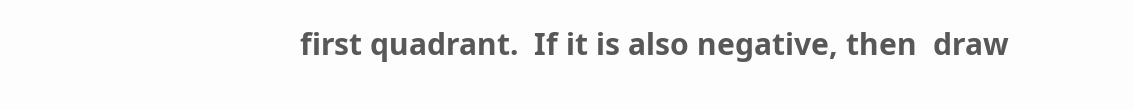first quadrant.  If it is also negative, then  draw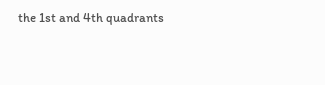the 1st and 4th quadrants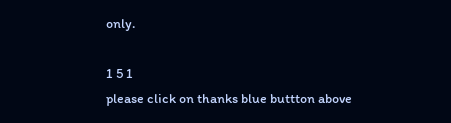only.

1 5 1
please click on thanks blue buttton above